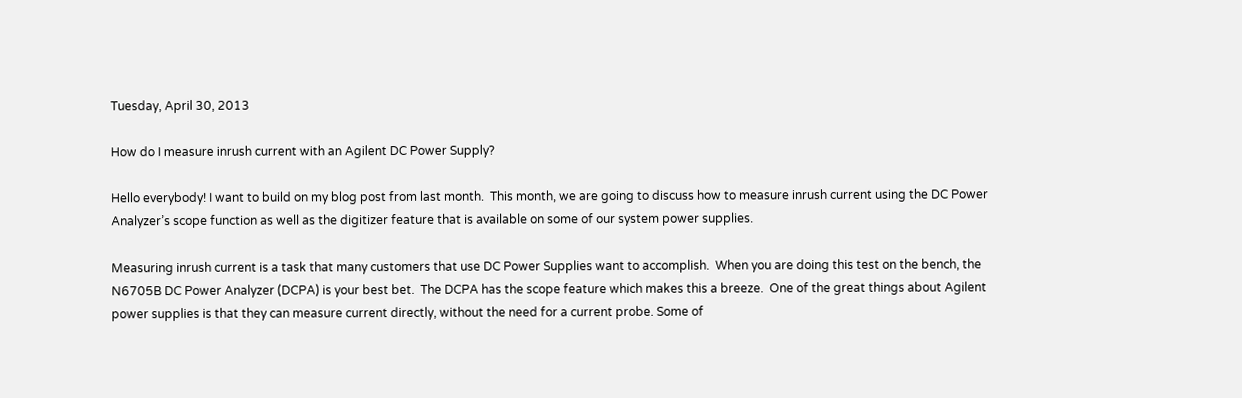Tuesday, April 30, 2013

How do I measure inrush current with an Agilent DC Power Supply?

Hello everybody! I want to build on my blog post from last month.  This month, we are going to discuss how to measure inrush current using the DC Power Analyzer’s scope function as well as the digitizer feature that is available on some of our system power supplies.

Measuring inrush current is a task that many customers that use DC Power Supplies want to accomplish.  When you are doing this test on the bench, the N6705B DC Power Analyzer (DCPA) is your best bet.  The DCPA has the scope feature which makes this a breeze.  One of the great things about Agilent power supplies is that they can measure current directly, without the need for a current probe. Some of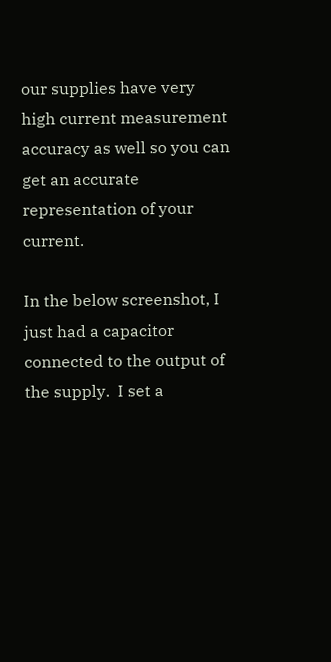our supplies have very high current measurement accuracy as well so you can get an accurate representation of your current.

In the below screenshot, I just had a capacitor connected to the output of the supply.  I set a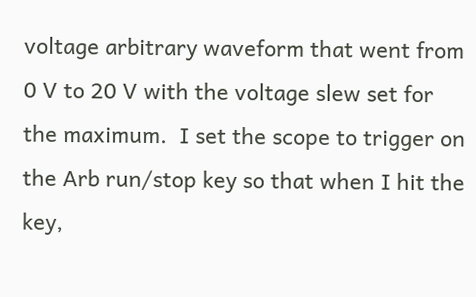voltage arbitrary waveform that went from 0 V to 20 V with the voltage slew set for the maximum.  I set the scope to trigger on the Arb run/stop key so that when I hit the key,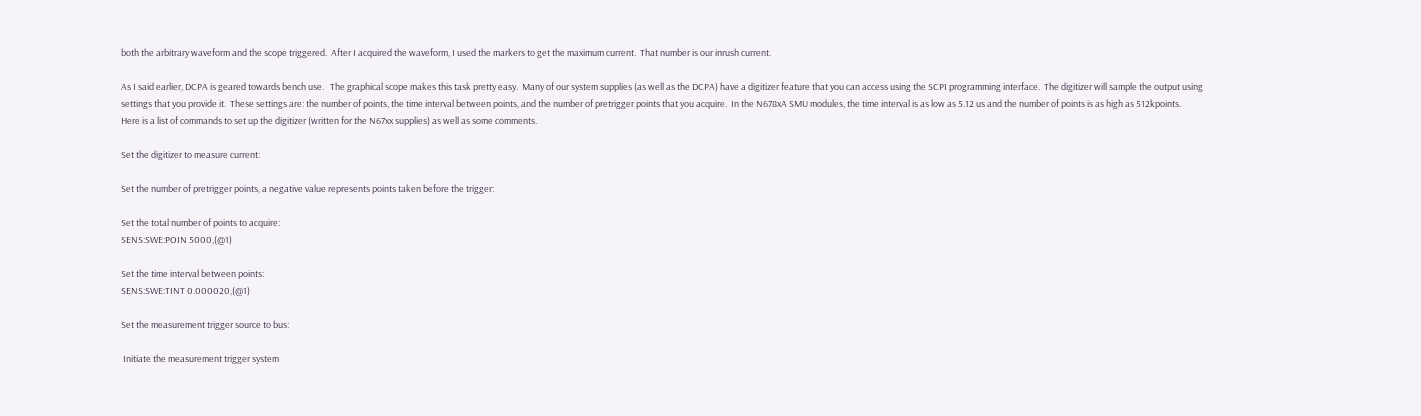both the arbitrary waveform and the scope triggered.  After I acquired the waveform, I used the markers to get the maximum current.  That number is our inrush current.

As I said earlier, DCPA is geared towards bench use.   The graphical scope makes this task pretty easy.  Many of our system supplies (as well as the DCPA) have a digitizer feature that you can access using the SCPI programming interface.  The digitizer will sample the output using settings that you provide it.  These settings are: the number of points, the time interval between points, and the number of pretrigger points that you acquire.  In the N678xA SMU modules, the time interval is as low as 5.12 us and the number of points is as high as 512kpoints.  Here is a list of commands to set up the digitizer (written for the N67xx supplies) as well as some comments.

Set the digitizer to measure current:

Set the number of pretrigger points, a negative value represents points taken before the trigger:

Set the total number of points to acquire:
SENS:SWE:POIN 5000,(@1)

Set the time interval between points:
SENS:SWE:TINT 0.000020,(@1)

Set the measurement trigger source to bus:

 Initiate the measurement trigger system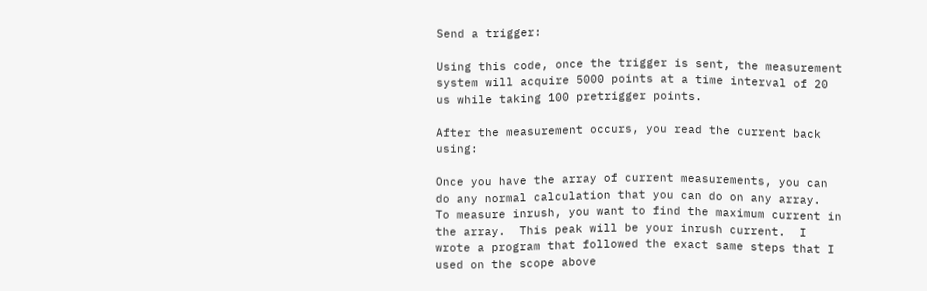Send a trigger:

Using this code, once the trigger is sent, the measurement system will acquire 5000 points at a time interval of 20 us while taking 100 pretrigger points.

After the measurement occurs, you read the current back using:

Once you have the array of current measurements, you can do any normal calculation that you can do on any array.  To measure inrush, you want to find the maximum current in the array.  This peak will be your inrush current.  I wrote a program that followed the exact same steps that I used on the scope above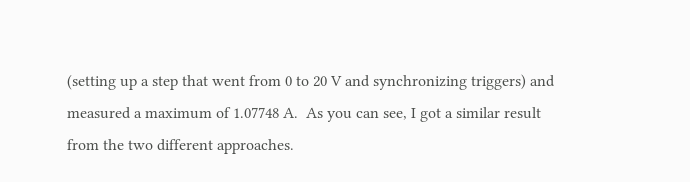(setting up a step that went from 0 to 20 V and synchronizing triggers) and measured a maximum of 1.07748 A.  As you can see, I got a similar result from the two different approaches.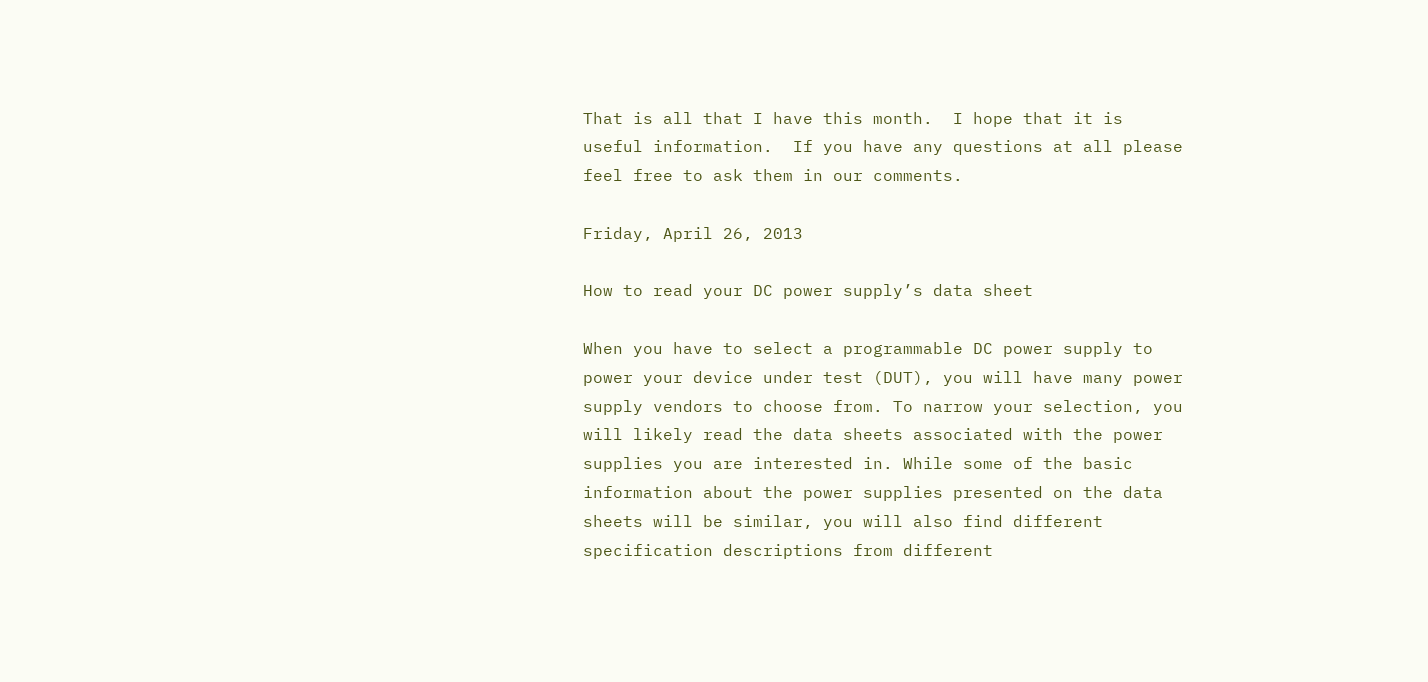That is all that I have this month.  I hope that it is useful information.  If you have any questions at all please feel free to ask them in our comments.

Friday, April 26, 2013

How to read your DC power supply’s data sheet

When you have to select a programmable DC power supply to power your device under test (DUT), you will have many power supply vendors to choose from. To narrow your selection, you will likely read the data sheets associated with the power supplies you are interested in. While some of the basic information about the power supplies presented on the data sheets will be similar, you will also find different specification descriptions from different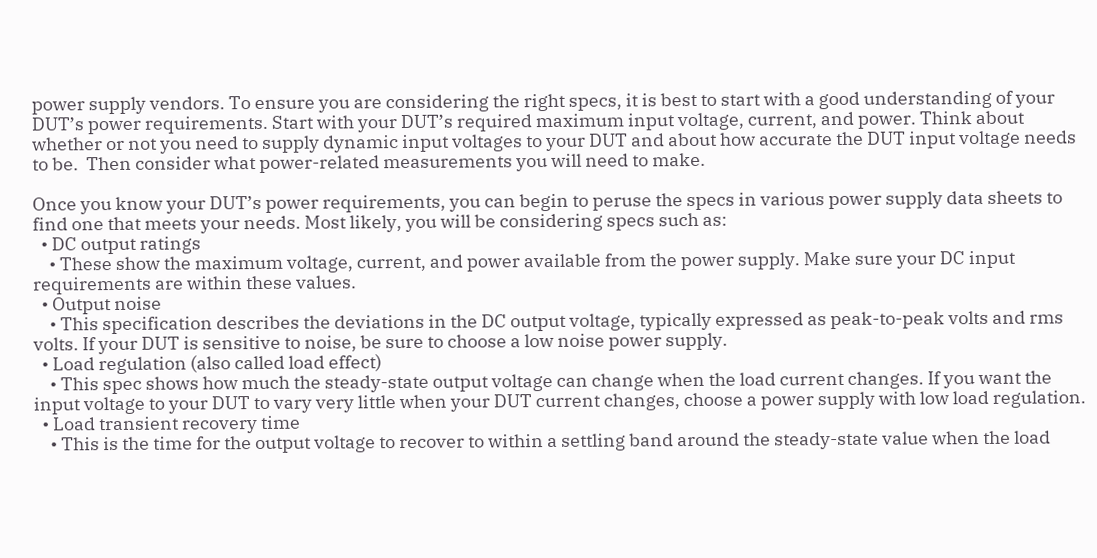power supply vendors. To ensure you are considering the right specs, it is best to start with a good understanding of your DUT’s power requirements. Start with your DUT’s required maximum input voltage, current, and power. Think about whether or not you need to supply dynamic input voltages to your DUT and about how accurate the DUT input voltage needs to be.  Then consider what power-related measurements you will need to make.

Once you know your DUT’s power requirements, you can begin to peruse the specs in various power supply data sheets to find one that meets your needs. Most likely, you will be considering specs such as:
  • DC output ratings
    • These show the maximum voltage, current, and power available from the power supply. Make sure your DC input requirements are within these values.
  • Output noise
    • This specification describes the deviations in the DC output voltage, typically expressed as peak-to-peak volts and rms volts. If your DUT is sensitive to noise, be sure to choose a low noise power supply.
  • Load regulation (also called load effect)
    • This spec shows how much the steady-state output voltage can change when the load current changes. If you want the input voltage to your DUT to vary very little when your DUT current changes, choose a power supply with low load regulation.
  • Load transient recovery time
    • This is the time for the output voltage to recover to within a settling band around the steady-state value when the load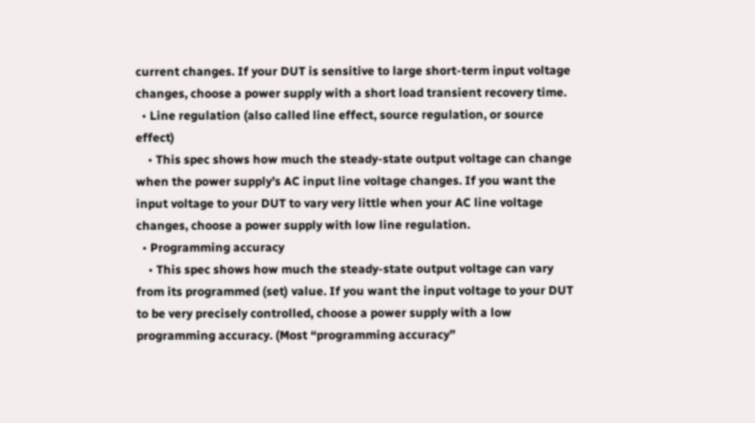current changes. If your DUT is sensitive to large short-term input voltage changes, choose a power supply with a short load transient recovery time.
  • Line regulation (also called line effect, source regulation, or source effect)
    • This spec shows how much the steady-state output voltage can change when the power supply’s AC input line voltage changes. If you want the input voltage to your DUT to vary very little when your AC line voltage changes, choose a power supply with low line regulation.
  • Programming accuracy
    • This spec shows how much the steady-state output voltage can vary from its programmed (set) value. If you want the input voltage to your DUT to be very precisely controlled, choose a power supply with a low programming accuracy. (Most “programming accuracy”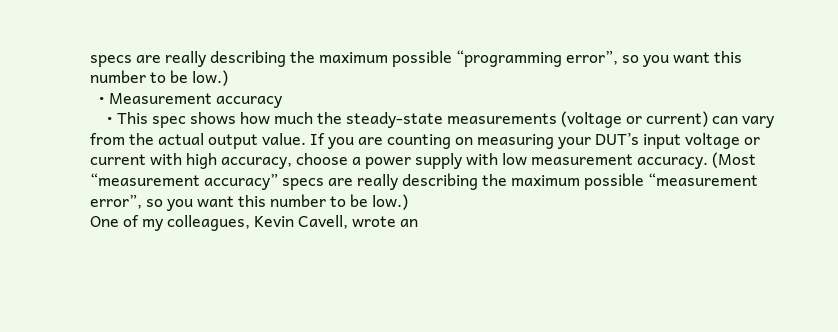specs are really describing the maximum possible “programming error”, so you want this number to be low.)
  • Measurement accuracy
    • This spec shows how much the steady-state measurements (voltage or current) can vary from the actual output value. If you are counting on measuring your DUT’s input voltage or current with high accuracy, choose a power supply with low measurement accuracy. (Most “measurement accuracy” specs are really describing the maximum possible “measurement error”, so you want this number to be low.)
One of my colleagues, Kevin Cavell, wrote an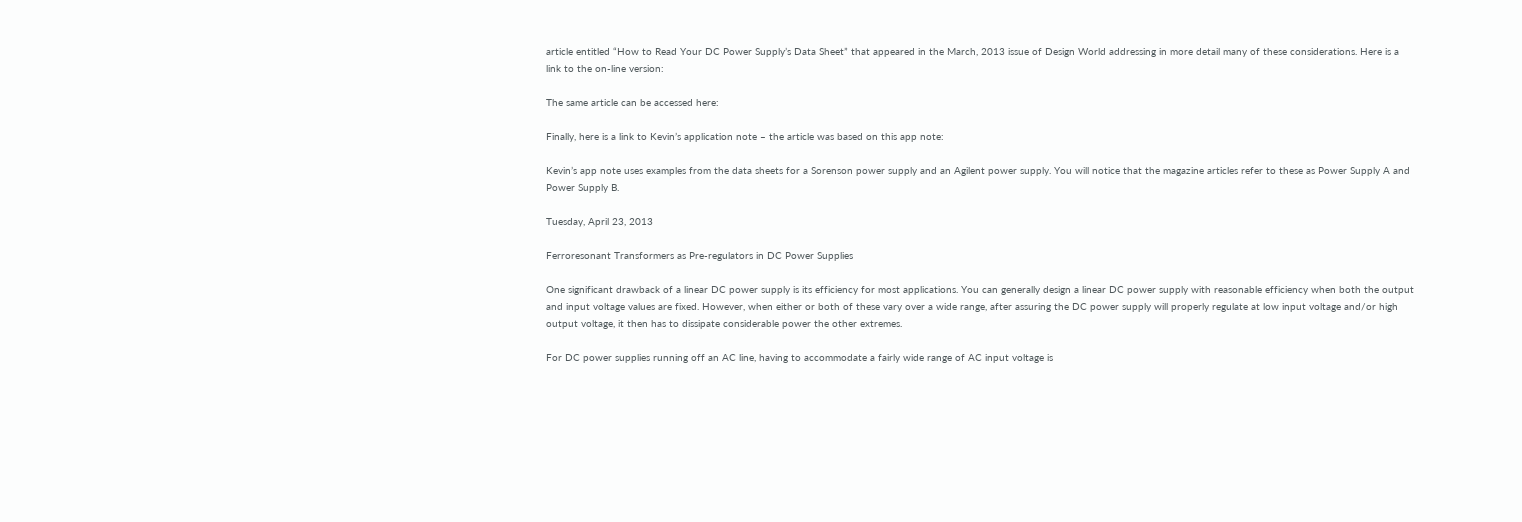article entitled “How to Read Your DC Power Supply’s Data Sheet” that appeared in the March, 2013 issue of Design World addressing in more detail many of these considerations. Here is a link to the on-line version:

The same article can be accessed here:

Finally, here is a link to Kevin’s application note – the article was based on this app note:

Kevin’s app note uses examples from the data sheets for a Sorenson power supply and an Agilent power supply. You will notice that the magazine articles refer to these as Power Supply A and Power Supply B.

Tuesday, April 23, 2013

Ferroresonant Transformers as Pre-regulators in DC Power Supplies

One significant drawback of a linear DC power supply is its efficiency for most applications. You can generally design a linear DC power supply with reasonable efficiency when both the output and input voltage values are fixed. However, when either or both of these vary over a wide range, after assuring the DC power supply will properly regulate at low input voltage and/or high output voltage, it then has to dissipate considerable power the other extremes.

For DC power supplies running off an AC line, having to accommodate a fairly wide range of AC input voltage is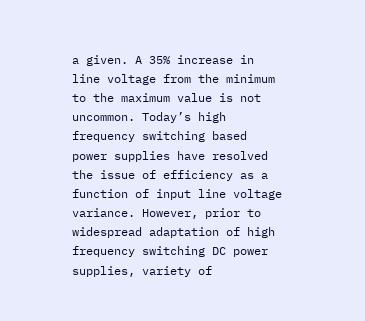a given. A 35% increase in line voltage from the minimum to the maximum value is not uncommon. Today’s high frequency switching based power supplies have resolved the issue of efficiency as a function of input line voltage variance. However, prior to widespread adaptation of high frequency switching DC power supplies, variety of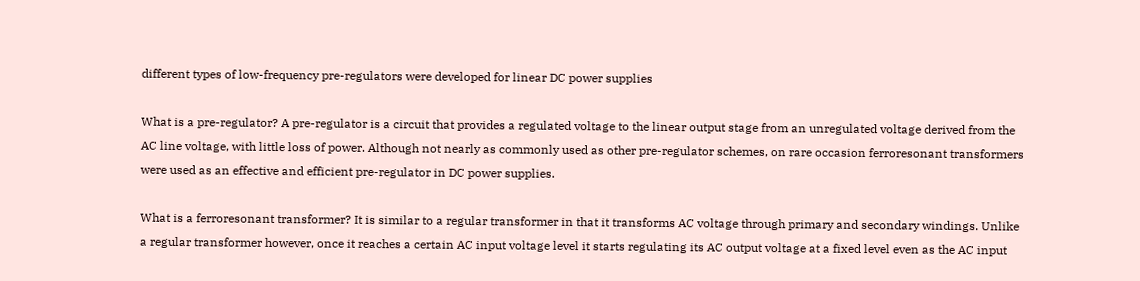different types of low-frequency pre-regulators were developed for linear DC power supplies

What is a pre-regulator? A pre-regulator is a circuit that provides a regulated voltage to the linear output stage from an unregulated voltage derived from the AC line voltage, with little loss of power. Although not nearly as commonly used as other pre-regulator schemes, on rare occasion ferroresonant transformers were used as an effective and efficient pre-regulator in DC power supplies.

What is a ferroresonant transformer? It is similar to a regular transformer in that it transforms AC voltage through primary and secondary windings. Unlike a regular transformer however, once it reaches a certain AC input voltage level it starts regulating its AC output voltage at a fixed level even as the AC input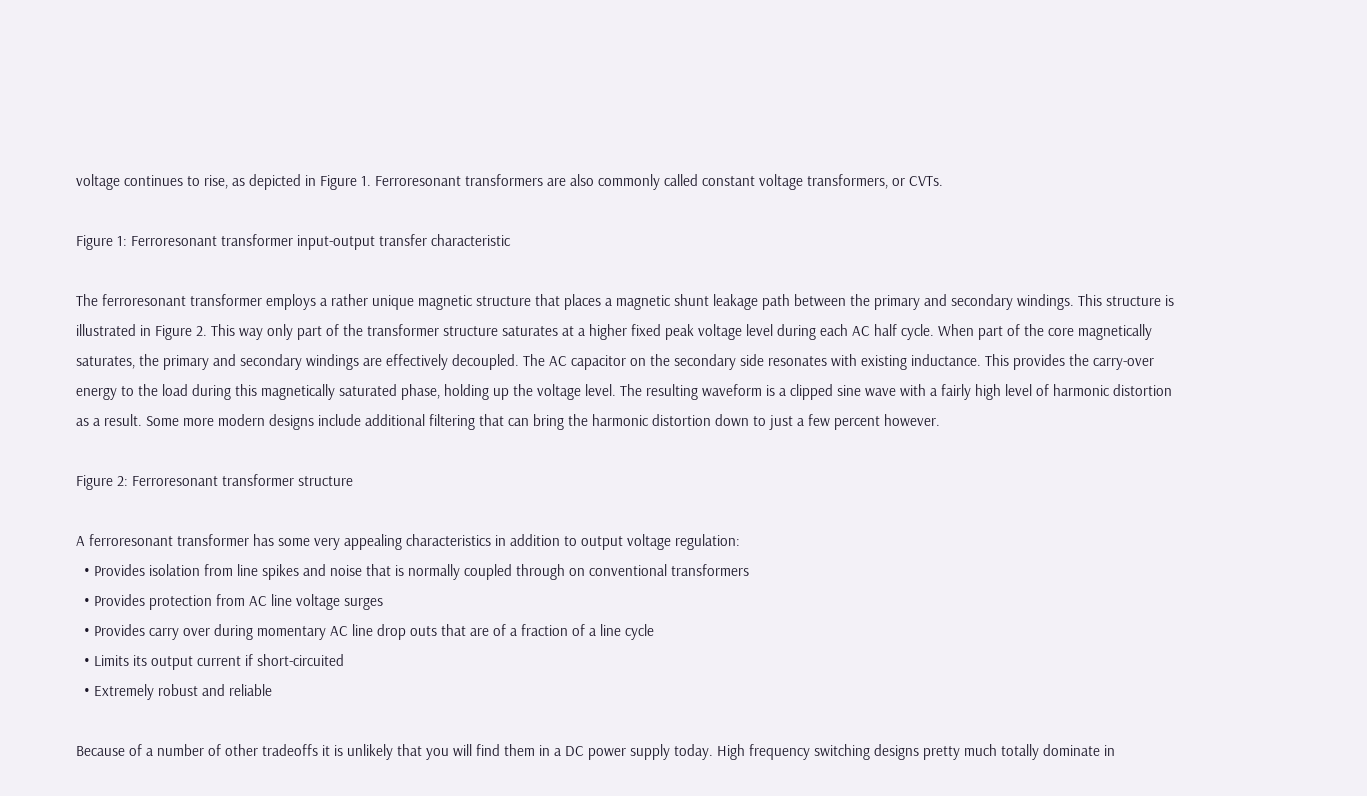voltage continues to rise, as depicted in Figure 1. Ferroresonant transformers are also commonly called constant voltage transformers, or CVTs.

Figure 1: Ferroresonant transformer input-output transfer characteristic

The ferroresonant transformer employs a rather unique magnetic structure that places a magnetic shunt leakage path between the primary and secondary windings. This structure is illustrated in Figure 2. This way only part of the transformer structure saturates at a higher fixed peak voltage level during each AC half cycle. When part of the core magnetically saturates, the primary and secondary windings are effectively decoupled. The AC capacitor on the secondary side resonates with existing inductance. This provides the carry-over energy to the load during this magnetically saturated phase, holding up the voltage level. The resulting waveform is a clipped sine wave with a fairly high level of harmonic distortion as a result. Some more modern designs include additional filtering that can bring the harmonic distortion down to just a few percent however.

Figure 2: Ferroresonant transformer structure

A ferroresonant transformer has some very appealing characteristics in addition to output voltage regulation:
  • Provides isolation from line spikes and noise that is normally coupled through on conventional transformers
  • Provides protection from AC line voltage surges
  • Provides carry over during momentary AC line drop outs that are of a fraction of a line cycle
  • Limits its output current if short-circuited
  • Extremely robust and reliable

Because of a number of other tradeoffs it is unlikely that you will find them in a DC power supply today. High frequency switching designs pretty much totally dominate in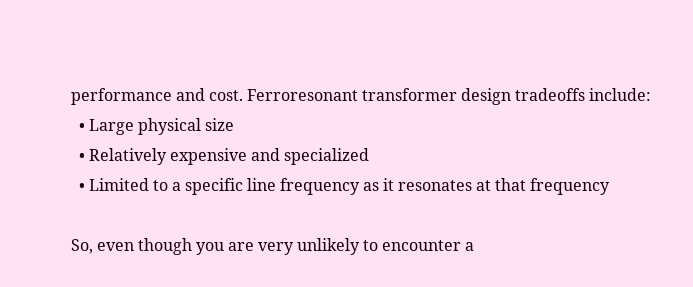performance and cost. Ferroresonant transformer design tradeoffs include:
  • Large physical size
  • Relatively expensive and specialized
  • Limited to a specific line frequency as it resonates at that frequency

So, even though you are very unlikely to encounter a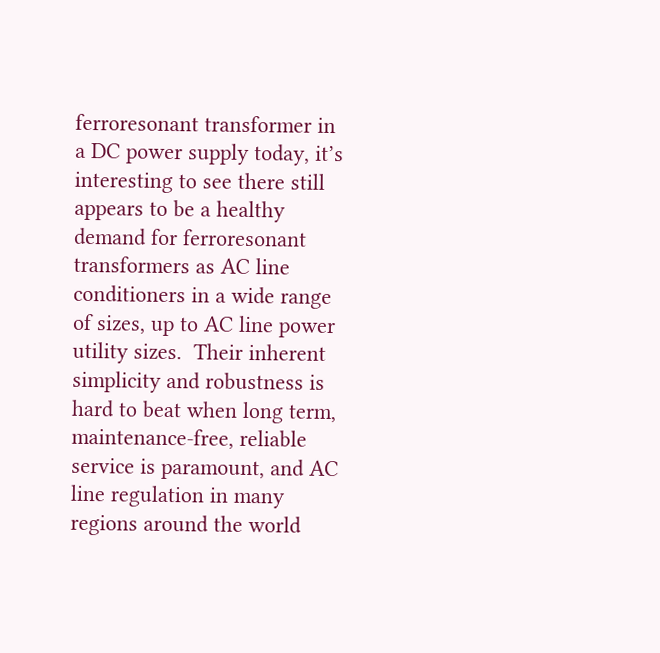ferroresonant transformer in a DC power supply today, it’s interesting to see there still appears to be a healthy demand for ferroresonant transformers as AC line conditioners in a wide range of sizes, up to AC line power utility sizes.  Their inherent simplicity and robustness is hard to beat when long term, maintenance-free, reliable service is paramount, and AC line regulation in many regions around the world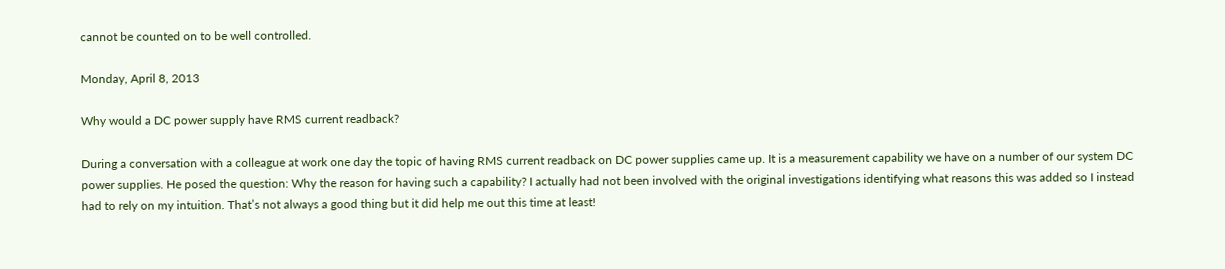cannot be counted on to be well controlled.

Monday, April 8, 2013

Why would a DC power supply have RMS current readback?

During a conversation with a colleague at work one day the topic of having RMS current readback on DC power supplies came up. It is a measurement capability we have on a number of our system DC power supplies. He posed the question: Why the reason for having such a capability? I actually had not been involved with the original investigations identifying what reasons this was added so I instead had to rely on my intuition. That’s not always a good thing but it did help me out this time at least!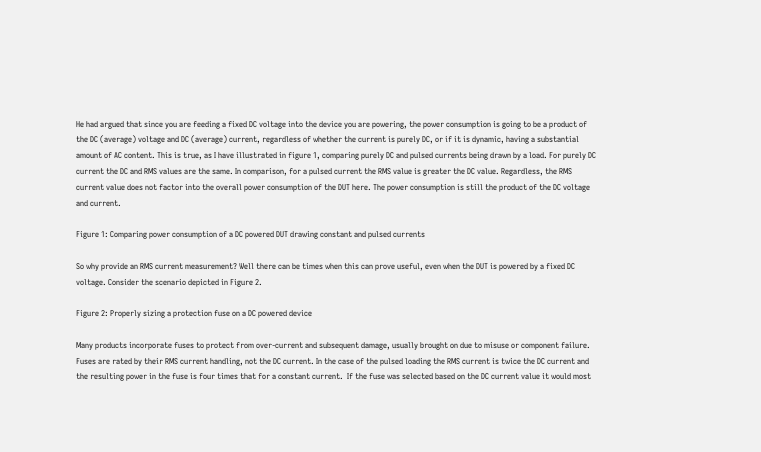He had argued that since you are feeding a fixed DC voltage into the device you are powering, the power consumption is going to be a product of the DC (average) voltage and DC (average) current, regardless of whether the current is purely DC, or if it is dynamic, having a substantial amount of AC content. This is true, as I have illustrated in figure 1, comparing purely DC and pulsed currents being drawn by a load. For purely DC current the DC and RMS values are the same. In comparison, for a pulsed current the RMS value is greater the DC value. Regardless, the RMS current value does not factor into the overall power consumption of the DUT here. The power consumption is still the product of the DC voltage and current.

Figure 1: Comparing power consumption of a DC powered DUT drawing constant and pulsed currents

So why provide an RMS current measurement? Well there can be times when this can prove useful, even when the DUT is powered by a fixed DC voltage. Consider the scenario depicted in Figure 2.

Figure 2: Properly sizing a protection fuse on a DC powered device

Many products incorporate fuses to protect from over-current and subsequent damage, usually brought on due to misuse or component failure. Fuses are rated by their RMS current handling, not the DC current. In the case of the pulsed loading the RMS current is twice the DC current and the resulting power in the fuse is four times that for a constant current.  If the fuse was selected based on the DC current value it would most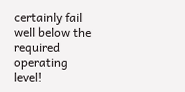certainly fail well below the required operating level!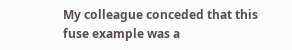My colleague conceded that this fuse example was a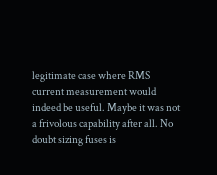legitimate case where RMS current measurement would indeed be useful. Maybe it was not a frivolous capability after all. No doubt sizing fuses is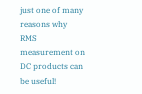just one of many reasons why RMS measurement on DC products can be useful!